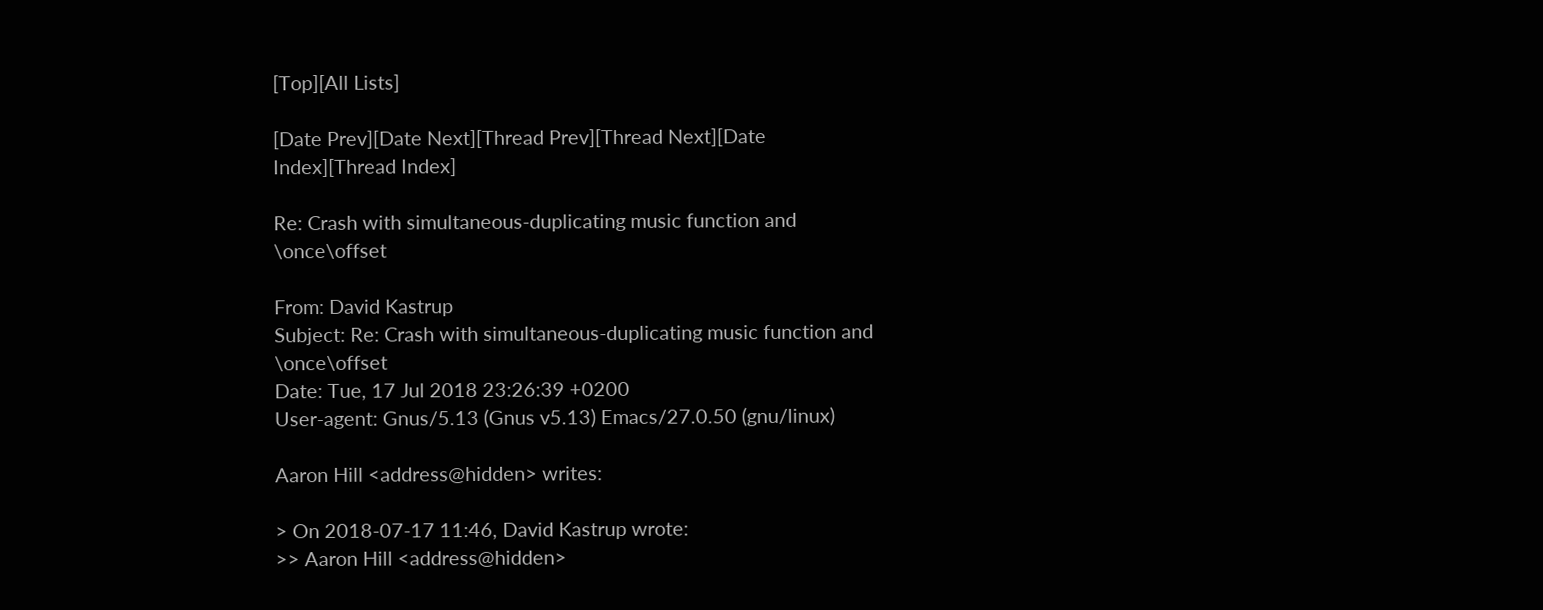[Top][All Lists]

[Date Prev][Date Next][Thread Prev][Thread Next][Date Index][Thread Index]

Re: Crash with simultaneous-duplicating music function and \once\offset

From: David Kastrup
Subject: Re: Crash with simultaneous-duplicating music function and \once\offset
Date: Tue, 17 Jul 2018 23:26:39 +0200
User-agent: Gnus/5.13 (Gnus v5.13) Emacs/27.0.50 (gnu/linux)

Aaron Hill <address@hidden> writes:

> On 2018-07-17 11:46, David Kastrup wrote:
>> Aaron Hill <address@hidden>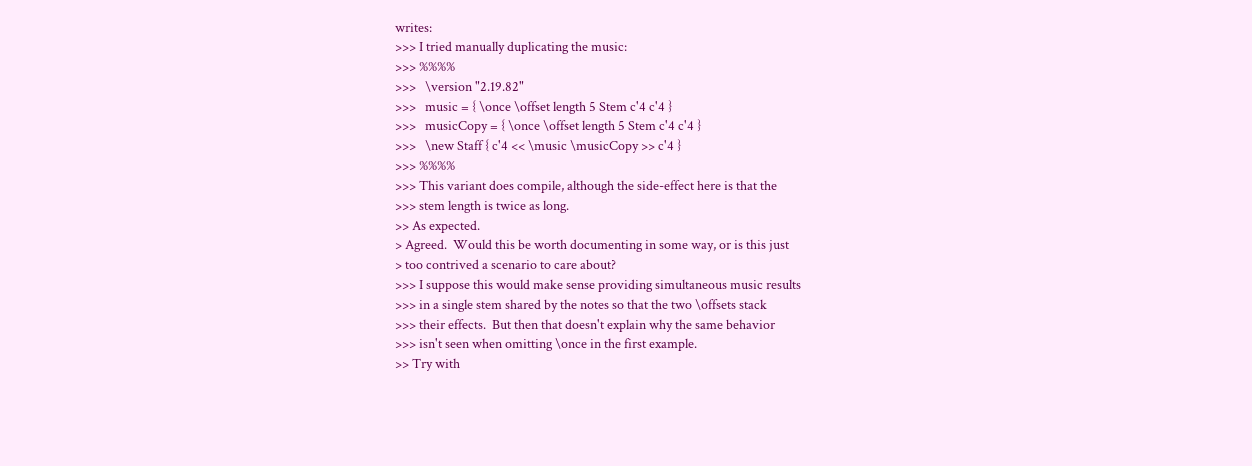writes:
>>> I tried manually duplicating the music:
>>> %%%%
>>>   \version "2.19.82"
>>>   music = { \once \offset length 5 Stem c'4 c'4 }
>>>   musicCopy = { \once \offset length 5 Stem c'4 c'4 }
>>>   \new Staff { c'4 << \music \musicCopy >> c'4 }
>>> %%%%
>>> This variant does compile, although the side-effect here is that the
>>> stem length is twice as long.
>> As expected.
> Agreed.  Would this be worth documenting in some way, or is this just
> too contrived a scenario to care about?
>>> I suppose this would make sense providing simultaneous music results
>>> in a single stem shared by the notes so that the two \offsets stack
>>> their effects.  But then that doesn't explain why the same behavior
>>> isn't seen when omitting \once in the first example.
>> Try with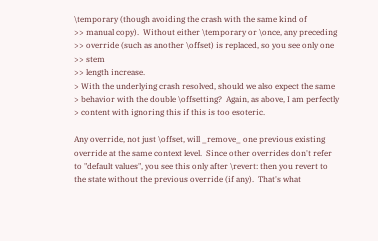\temporary (though avoiding the crash with the same kind of
>> manual copy).  Without either \temporary or \once, any preceding
>> override (such as another \offset) is replaced, so you see only one
>> stem
>> length increase.
> With the underlying crash resolved, should we also expect the same
> behavior with the double \offsetting?  Again, as above, I am perfectly
> content with ignoring this if this is too esoteric.

Any override, not just \offset, will _remove_ one previous existing
override at the same context level.  Since other overrides don't refer
to "default values", you see this only after \revert: then you revert to
the state without the previous override (if any).  That's what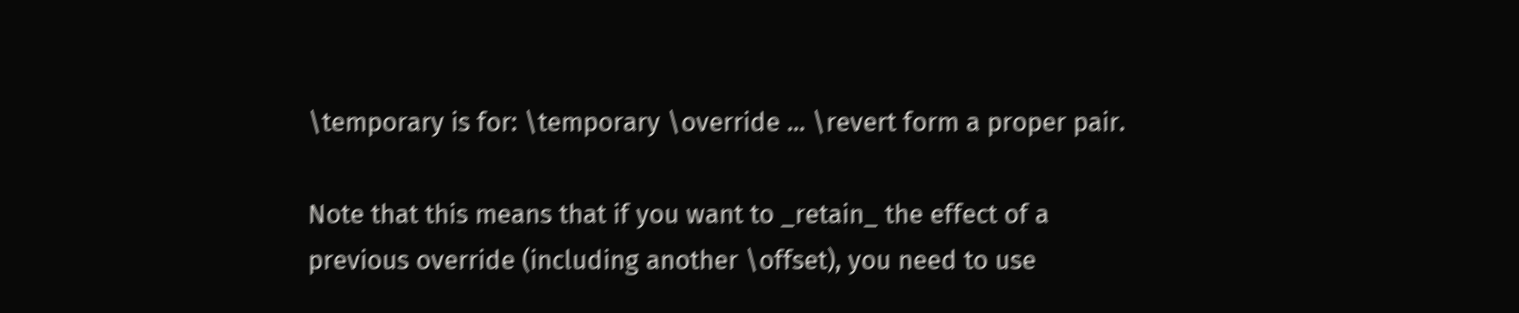\temporary is for: \temporary \override ... \revert form a proper pair.

Note that this means that if you want to _retain_ the effect of a
previous override (including another \offset), you need to use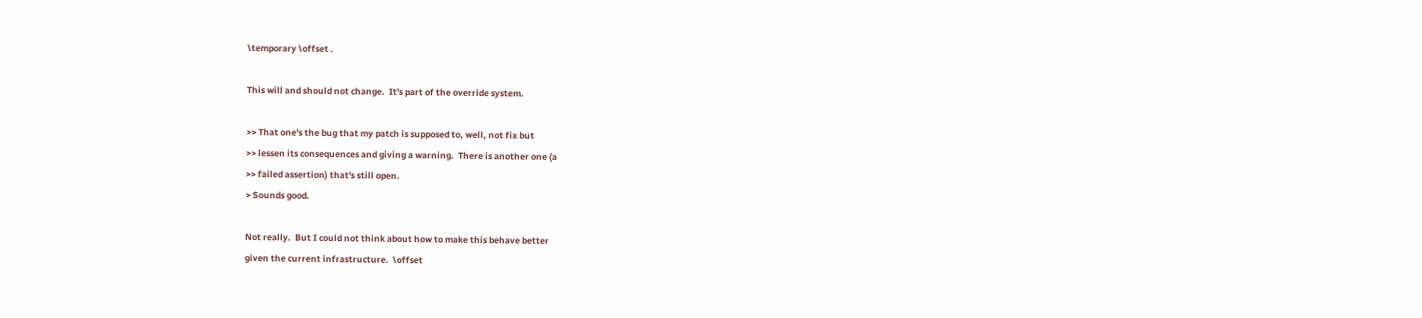\temporary \offset .

This will and should not change.  It's part of the override system.

>> That one's the bug that my patch is supposed to, well, not fix but
>> lessen its consequences and giving a warning.  There is another one (a
>> failed assertion) that's still open.
> Sounds good.

Not really.  But I could not think about how to make this behave better
given the current infrastructure.  \offset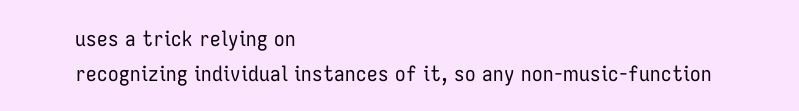uses a trick relying on
recognizing individual instances of it, so any non-music-function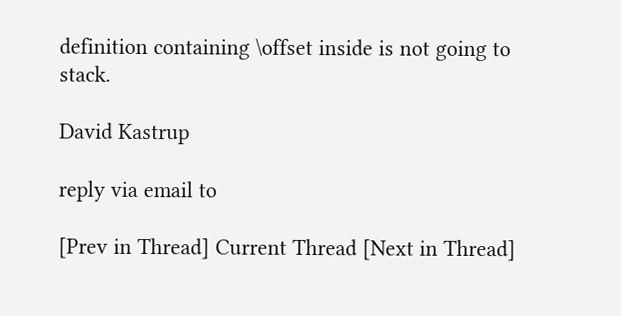definition containing \offset inside is not going to stack.

David Kastrup

reply via email to

[Prev in Thread] Current Thread [Next in Thread]